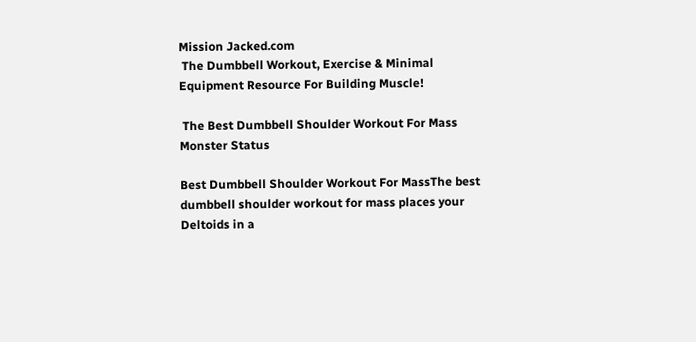Mission Jacked.com
 The Dumbbell Workout, Exercise & Minimal Equipment Resource For Building Muscle!

 The Best Dumbbell Shoulder Workout For Mass Monster Status

Best Dumbbell Shoulder Workout For MassThe best dumbbell shoulder workout for mass places your Deltoids in a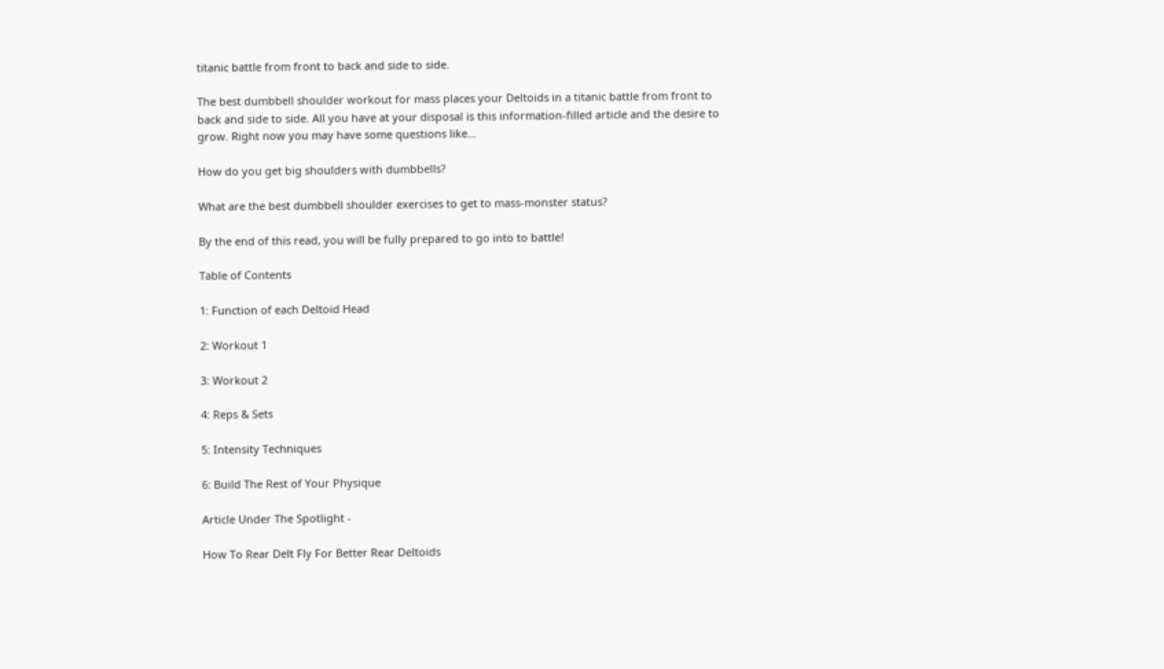titanic battle from front to back and side to side.

The best dumbbell shoulder workout for mass places your Deltoids in a titanic battle from front to back and side to side. All you have at your disposal is this information-filled article and the desire to grow. Right now you may have some questions like…

How do you get big shoulders with dumbbells?

What are the best dumbbell shoulder exercises to get to mass-monster status?

By the end of this read, you will be fully prepared to go into to battle!

Table of Contents

1: Function of each Deltoid Head

2: Workout 1

3: Workout 2

4: Reps & Sets

5: Intensity Techniques

6: Build The Rest of Your Physique

Article Under The Spotlight -

How To Rear Delt Fly For Better Rear Deltoids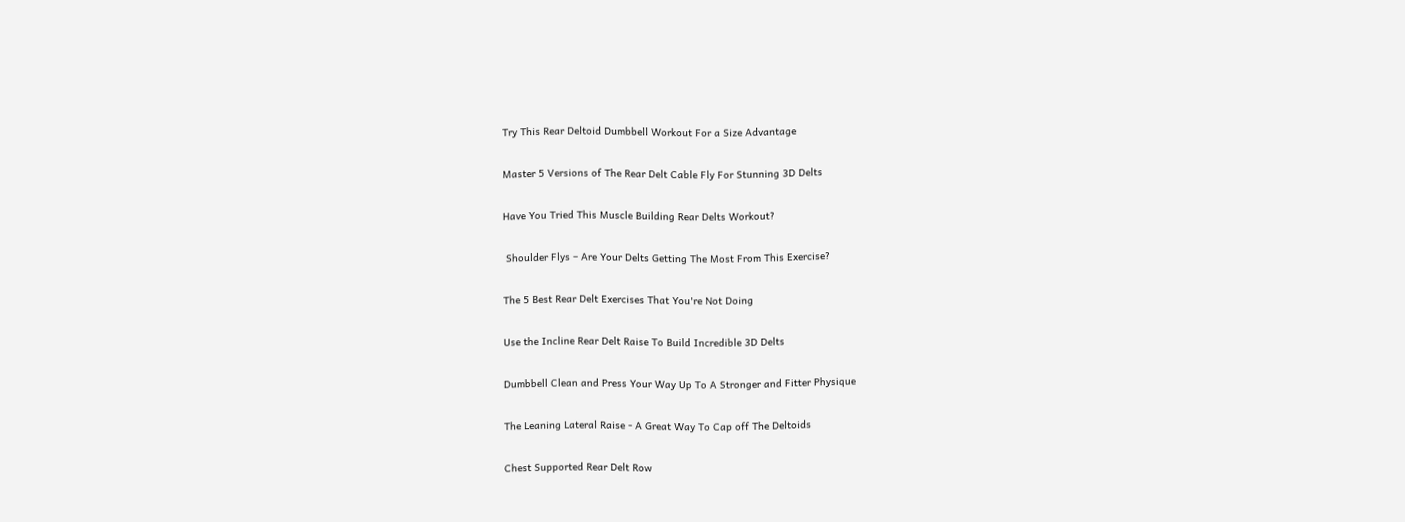Try This Rear Deltoid Dumbbell Workout For a Size Advantage

Master 5 Versions of The Rear Delt Cable Fly For Stunning 3D Delts

Have You Tried This Muscle Building Rear Delts Workout?

 Shoulder Flys – Are Your Delts Getting The Most From This Exercise?

The 5 Best Rear Delt Exercises That You're Not Doing

Use the Incline Rear Delt Raise To Build Incredible 3D Delts

Dumbbell Clean and Press Your Way Up To A Stronger and Fitter Physique

The Leaning Lateral Raise - A Great Way To Cap off The Deltoids

Chest Supported Rear Delt Row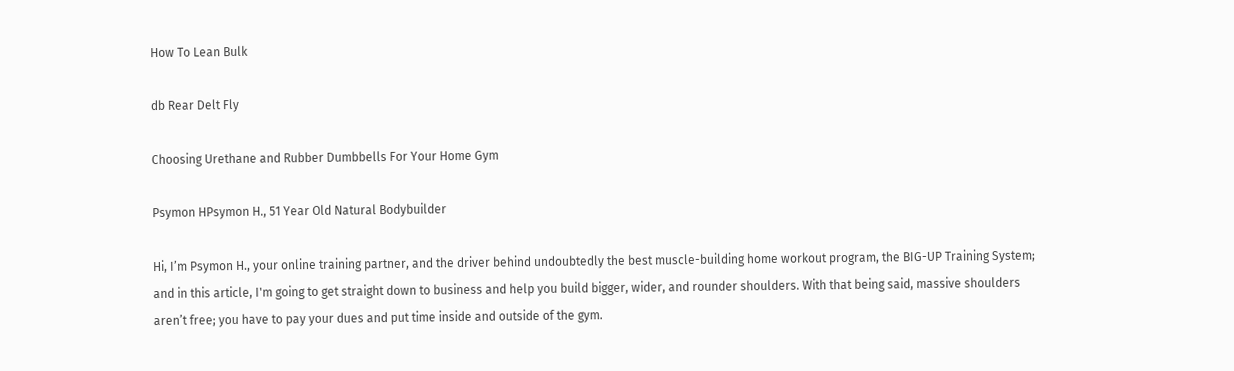How To Lean Bulk

db Rear Delt Fly

Choosing Urethane and Rubber Dumbbells For Your Home Gym

Psymon HPsymon H., 51 Year Old Natural Bodybuilder

Hi, I’m Psymon H., your online training partner, and the driver behind undoubtedly the best muscle-building home workout program, the BIG-UP Training System; and in this article, I'm going to get straight down to business and help you build bigger, wider, and rounder shoulders. With that being said, massive shoulders aren’t free; you have to pay your dues and put time inside and outside of the gym.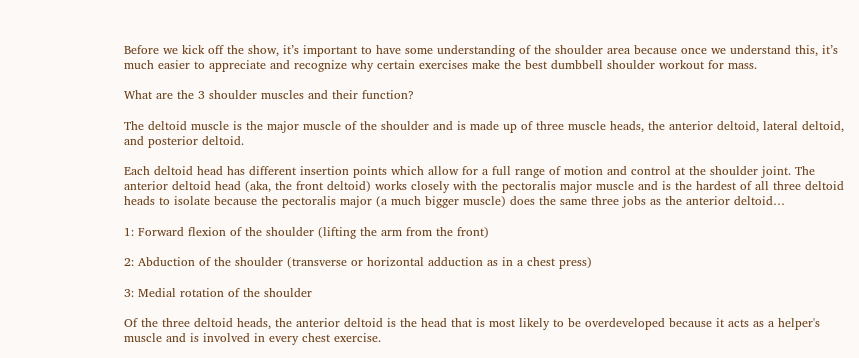Before we kick off the show, it’s important to have some understanding of the shoulder area because once we understand this, it’s much easier to appreciate and recognize why certain exercises make the best dumbbell shoulder workout for mass.

What are the 3 shoulder muscles and their function?

The deltoid muscle is the major muscle of the shoulder and is made up of three muscle heads, the anterior deltoid, lateral deltoid, and posterior deltoid.

Each deltoid head has different insertion points which allow for a full range of motion and control at the shoulder joint. The anterior deltoid head (aka, the front deltoid) works closely with the pectoralis major muscle and is the hardest of all three deltoid heads to isolate because the pectoralis major (a much bigger muscle) does the same three jobs as the anterior deltoid…

1: Forward flexion of the shoulder (lifting the arm from the front)

2: Abduction of the shoulder (transverse or horizontal adduction as in a chest press)

3: Medial rotation of the shoulder

Of the three deltoid heads, the anterior deltoid is the head that is most likely to be overdeveloped because it acts as a helper's muscle and is involved in every chest exercise.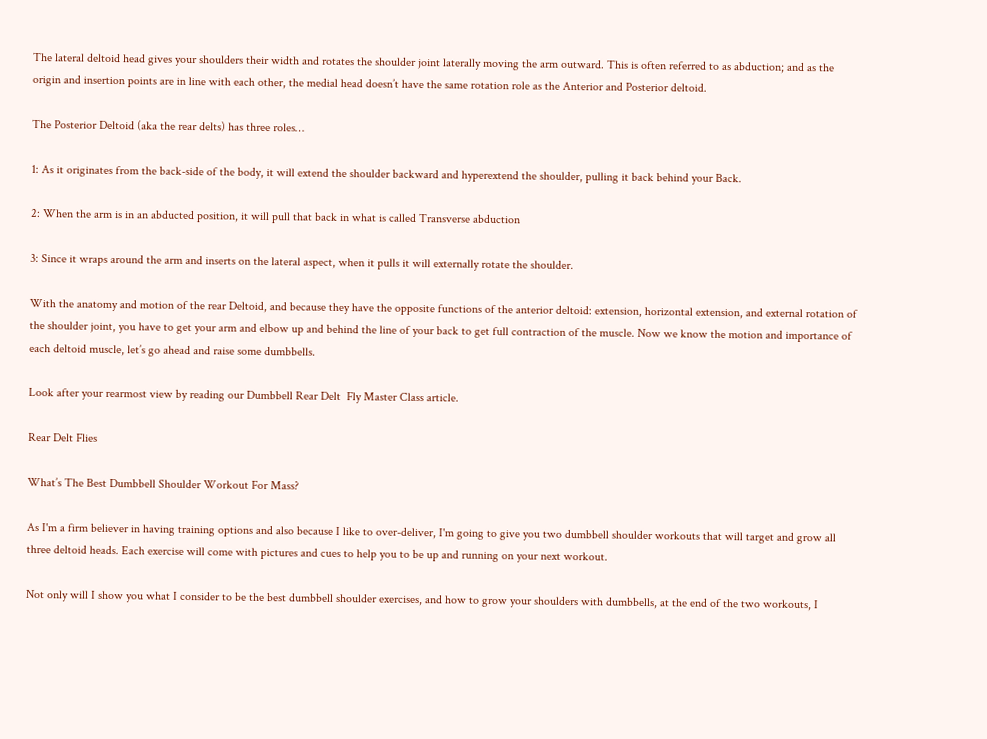The lateral deltoid head gives your shoulders their width and rotates the shoulder joint laterally moving the arm outward. This is often referred to as abduction; and as the origin and insertion points are in line with each other, the medial head doesn’t have the same rotation role as the Anterior and Posterior deltoid.

The Posterior Deltoid (aka the rear delts) has three roles…

1: As it originates from the back-side of the body, it will extend the shoulder backward and hyperextend the shoulder, pulling it back behind your Back.

2: When the arm is in an abducted position, it will pull that back in what is called Transverse abduction

3: Since it wraps around the arm and inserts on the lateral aspect, when it pulls it will externally rotate the shoulder.

With the anatomy and motion of the rear Deltoid, and because they have the opposite functions of the anterior deltoid: extension, horizontal extension, and external rotation of the shoulder joint, you have to get your arm and elbow up and behind the line of your back to get full contraction of the muscle. Now we know the motion and importance of each deltoid muscle, let’s go ahead and raise some dumbbells.

Look after your rearmost view by reading our Dumbbell Rear Delt  Fly Master Class article.

Rear Delt Flies

What’s The Best Dumbbell Shoulder Workout For Mass?

As I'm a firm believer in having training options and also because I like to over-deliver, I'm going to give you two dumbbell shoulder workouts that will target and grow all three deltoid heads. Each exercise will come with pictures and cues to help you to be up and running on your next workout.

Not only will I show you what I consider to be the best dumbbell shoulder exercises, and how to grow your shoulders with dumbbells, at the end of the two workouts, I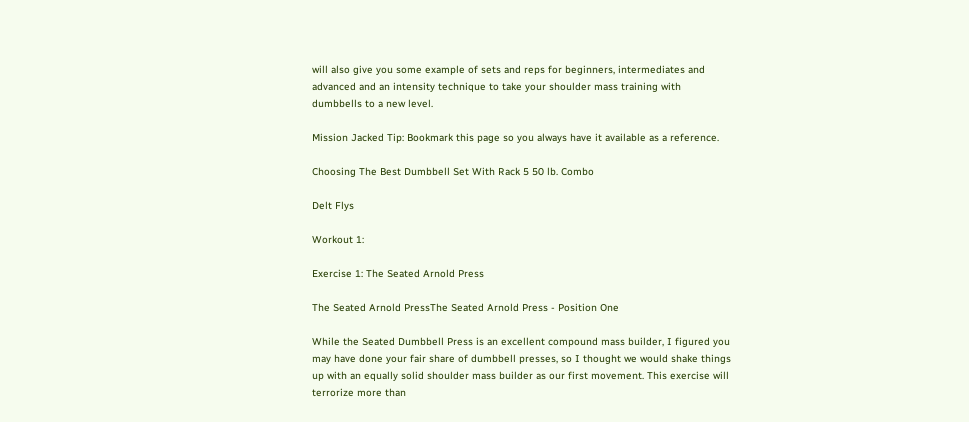will also give you some example of sets and reps for beginners, intermediates and advanced and an intensity technique to take your shoulder mass training with dumbbells to a new level.

Mission Jacked Tip: Bookmark this page so you always have it available as a reference.

Choosing The Best Dumbbell Set With Rack 5 50 lb. Combo

Delt Flys

Workout 1:

Exercise 1: The Seated Arnold Press

The Seated Arnold PressThe Seated Arnold Press - Position One

While the Seated Dumbbell Press is an excellent compound mass builder, I figured you may have done your fair share of dumbbell presses, so I thought we would shake things up with an equally solid shoulder mass builder as our first movement. This exercise will terrorize more than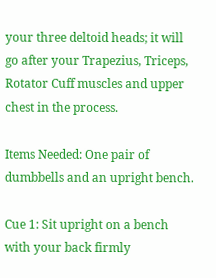your three deltoid heads; it will go after your Trapezius, Triceps, Rotator Cuff muscles and upper chest in the process.

Items Needed: One pair of dumbbells and an upright bench.

Cue 1: Sit upright on a bench with your back firmly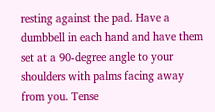resting against the pad. Have a dumbbell in each hand and have them set at a 90-degree angle to your shoulders with palms facing away from you. Tense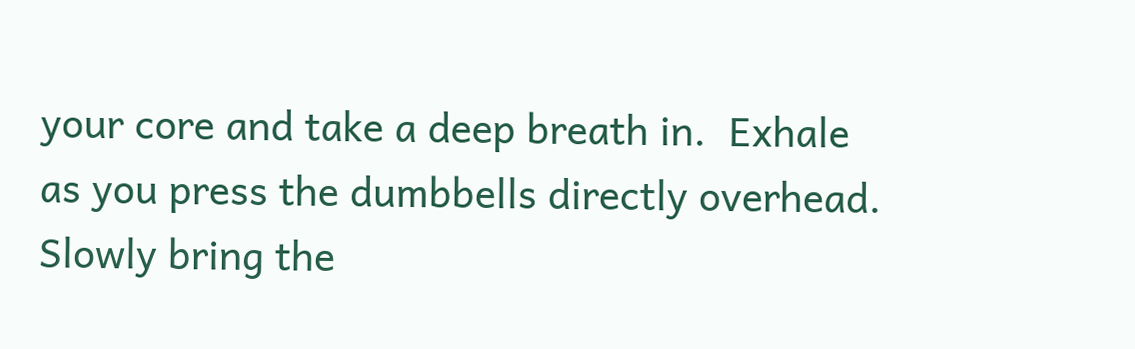your core and take a deep breath in.  Exhale as you press the dumbbells directly overhead. Slowly bring the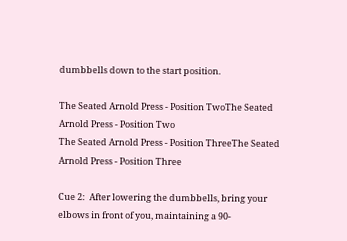dumbbells down to the start position.

The Seated Arnold Press - Position TwoThe Seated Arnold Press - Position Two
The Seated Arnold Press - Position ThreeThe Seated Arnold Press - Position Three

Cue 2:  After lowering the dumbbells, bring your elbows in front of you, maintaining a 90-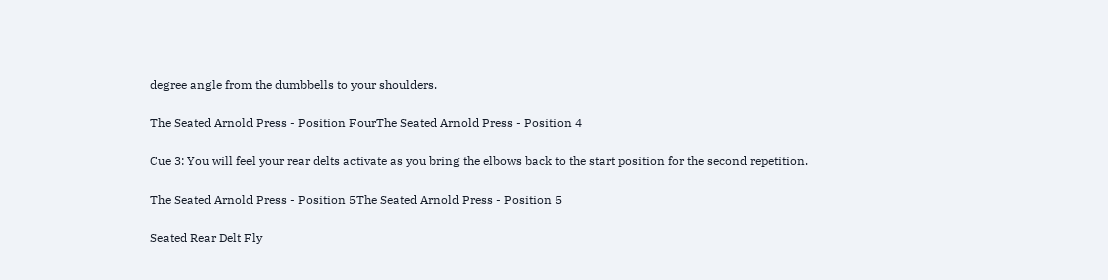degree angle from the dumbbells to your shoulders.

The Seated Arnold Press - Position FourThe Seated Arnold Press - Position 4

Cue 3: You will feel your rear delts activate as you bring the elbows back to the start position for the second repetition.

The Seated Arnold Press - Position 5The Seated Arnold Press - Position 5

Seated Rear Delt Fly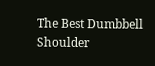The Best Dumbbell Shoulder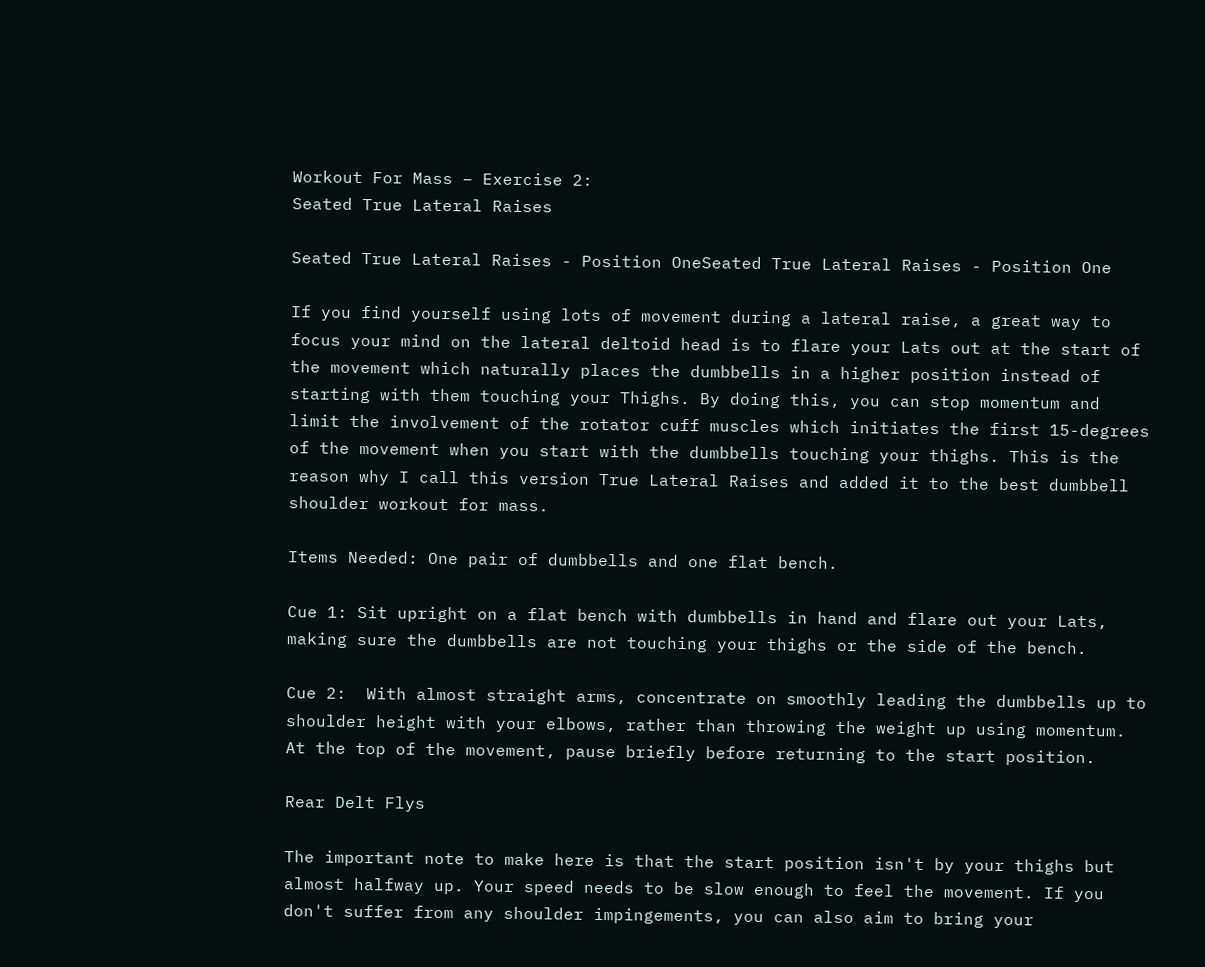Workout For Mass – Exercise 2:
Seated True Lateral Raises

Seated True Lateral Raises - Position OneSeated True Lateral Raises - Position One

If you find yourself using lots of movement during a lateral raise, a great way to focus your mind on the lateral deltoid head is to flare your Lats out at the start of the movement which naturally places the dumbbells in a higher position instead of starting with them touching your Thighs. By doing this, you can stop momentum and limit the involvement of the rotator cuff muscles which initiates the first 15-degrees of the movement when you start with the dumbbells touching your thighs. This is the reason why I call this version True Lateral Raises and added it to the best dumbbell shoulder workout for mass.

Items Needed: One pair of dumbbells and one flat bench.

Cue 1: Sit upright on a flat bench with dumbbells in hand and flare out your Lats, making sure the dumbbells are not touching your thighs or the side of the bench.

Cue 2:  With almost straight arms, concentrate on smoothly leading the dumbbells up to shoulder height with your elbows, rather than throwing the weight up using momentum. At the top of the movement, pause briefly before returning to the start position.

Rear Delt Flys

The important note to make here is that the start position isn't by your thighs but almost halfway up. Your speed needs to be slow enough to feel the movement. If you don't suffer from any shoulder impingements, you can also aim to bring your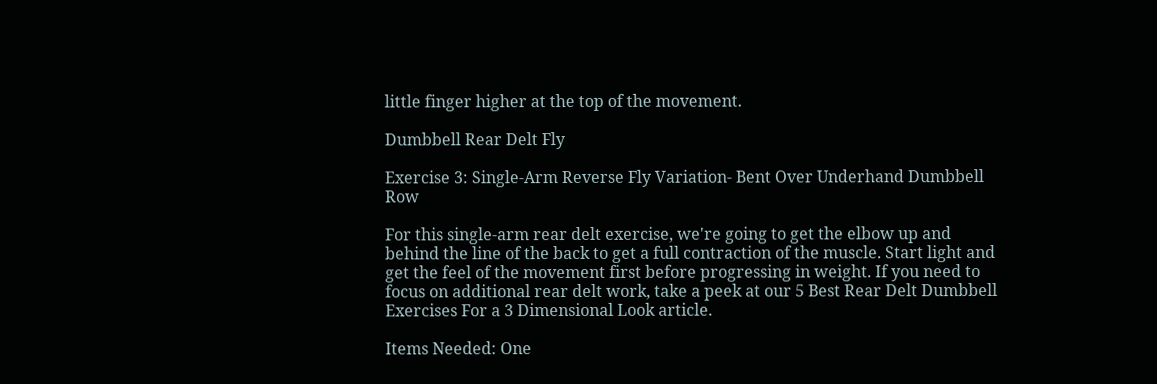little finger higher at the top of the movement.

Dumbbell Rear Delt Fly

Exercise 3: Single-Arm Reverse Fly Variation- Bent Over Underhand Dumbbell Row

For this single-arm rear delt exercise, we're going to get the elbow up and behind the line of the back to get a full contraction of the muscle. Start light and get the feel of the movement first before progressing in weight. If you need to focus on additional rear delt work, take a peek at our 5 Best Rear Delt Dumbbell Exercises For a 3 Dimensional Look article.

Items Needed: One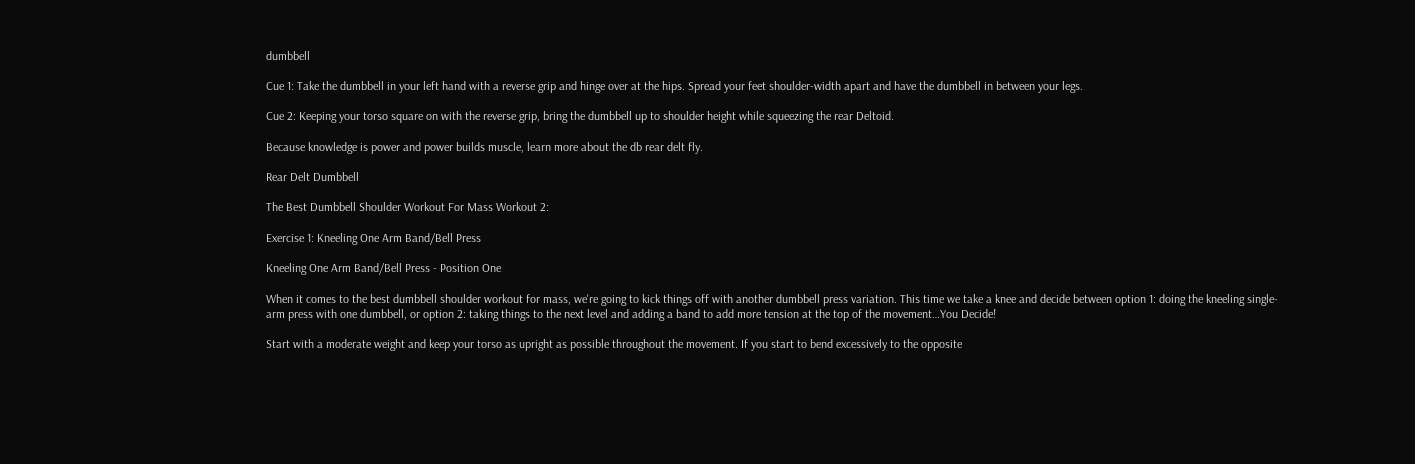dumbbell

Cue 1: Take the dumbbell in your left hand with a reverse grip and hinge over at the hips. Spread your feet shoulder-width apart and have the dumbbell in between your legs.

Cue 2: Keeping your torso square on with the reverse grip, bring the dumbbell up to shoulder height while squeezing the rear Deltoid.

Because knowledge is power and power builds muscle, learn more about the db rear delt fly.

Rear Delt Dumbbell

The Best Dumbbell Shoulder Workout For Mass Workout 2:

Exercise 1: Kneeling One Arm Band/Bell Press

Kneeling One Arm Band/Bell Press - Position One

When it comes to the best dumbbell shoulder workout for mass, we're going to kick things off with another dumbbell press variation. This time we take a knee and decide between option 1: doing the kneeling single-arm press with one dumbbell, or option 2: taking things to the next level and adding a band to add more tension at the top of the movement…You Decide!

Start with a moderate weight and keep your torso as upright as possible throughout the movement. If you start to bend excessively to the opposite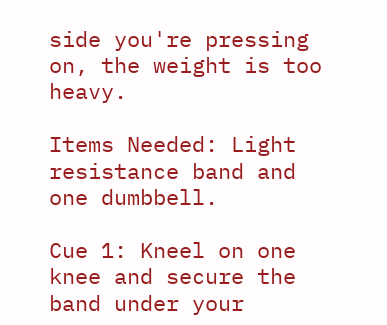side you're pressing on, the weight is too heavy.

Items Needed: Light resistance band and one dumbbell.

Cue 1: Kneel on one knee and secure the band under your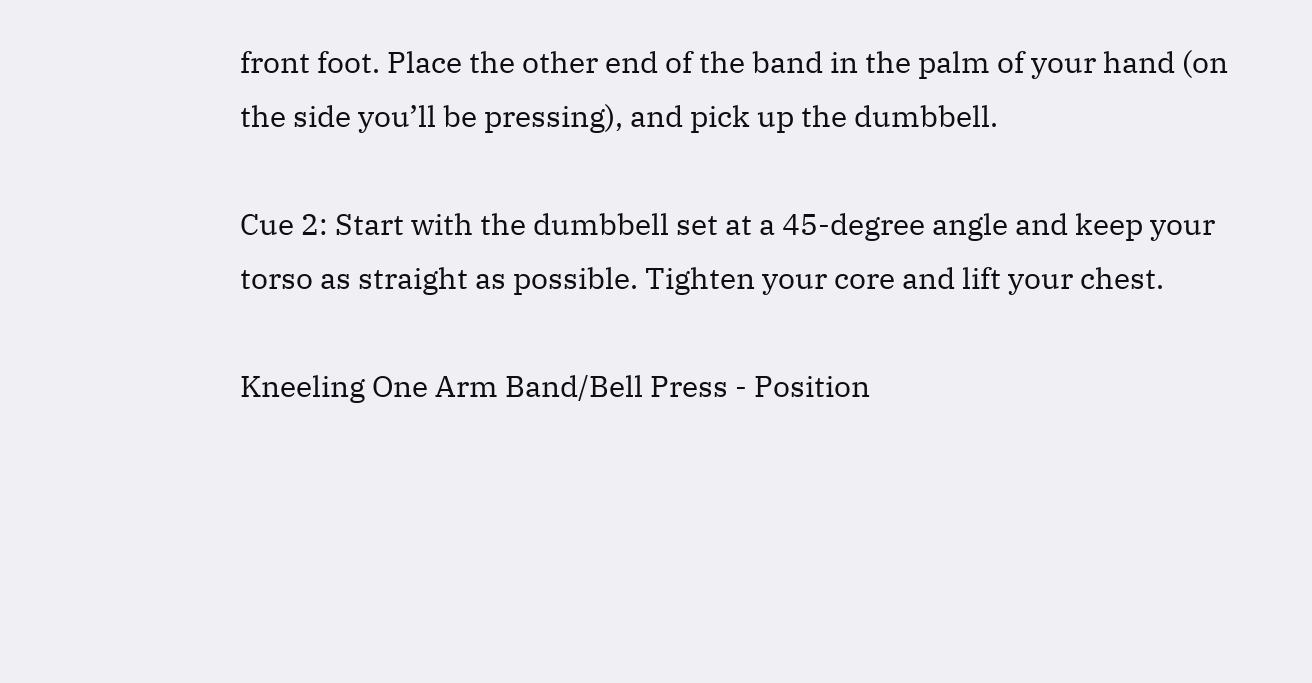front foot. Place the other end of the band in the palm of your hand (on the side you’ll be pressing), and pick up the dumbbell.

Cue 2: Start with the dumbbell set at a 45-degree angle and keep your torso as straight as possible. Tighten your core and lift your chest.

Kneeling One Arm Band/Bell Press - Position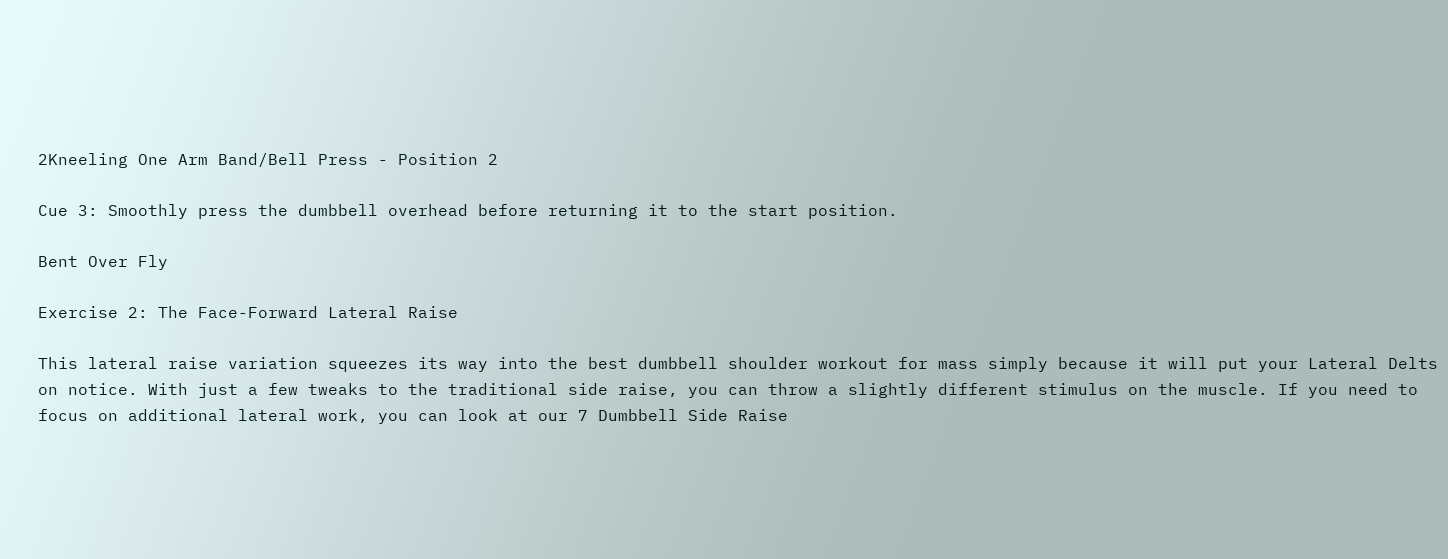2Kneeling One Arm Band/Bell Press - Position 2

Cue 3: Smoothly press the dumbbell overhead before returning it to the start position.

Bent Over Fly

Exercise 2: The Face-Forward Lateral Raise

This lateral raise variation squeezes its way into the best dumbbell shoulder workout for mass simply because it will put your Lateral Delts on notice. With just a few tweaks to the traditional side raise, you can throw a slightly different stimulus on the muscle. If you need to focus on additional lateral work, you can look at our 7 Dumbbell Side Raise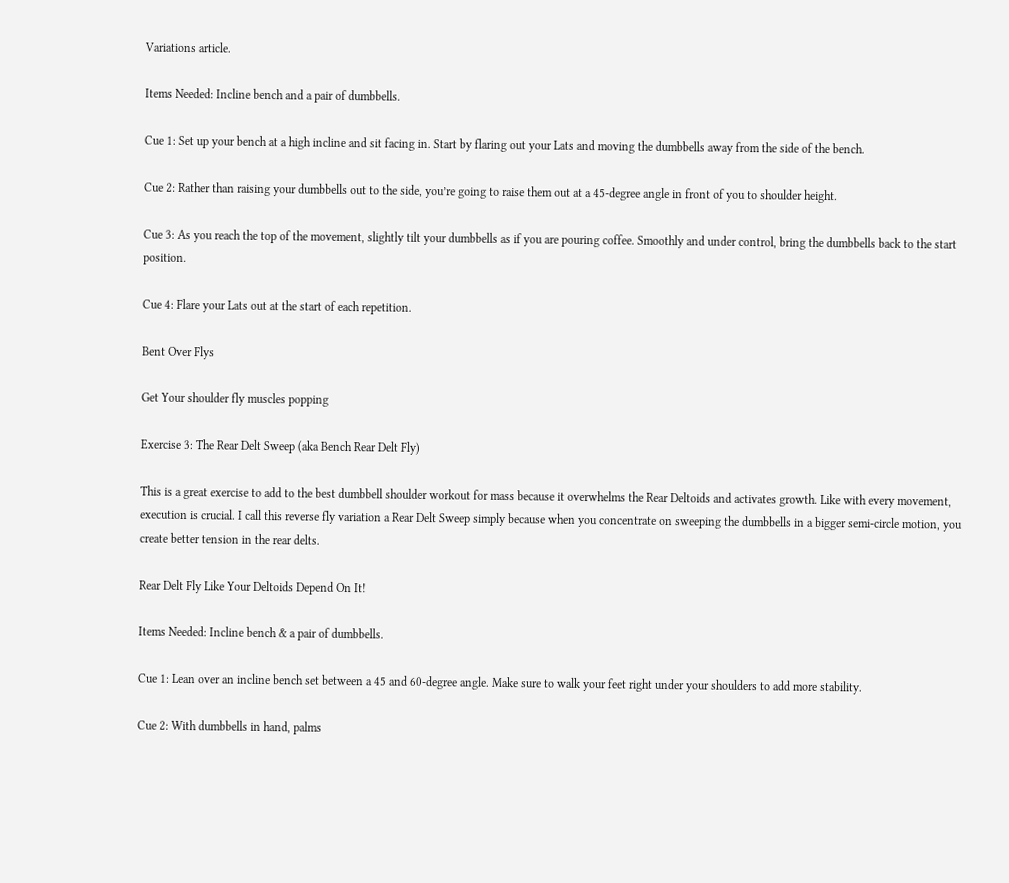Variations article.

Items Needed: Incline bench and a pair of dumbbells.

Cue 1: Set up your bench at a high incline and sit facing in. Start by flaring out your Lats and moving the dumbbells away from the side of the bench.

Cue 2: Rather than raising your dumbbells out to the side, you’re going to raise them out at a 45-degree angle in front of you to shoulder height.

Cue 3: As you reach the top of the movement, slightly tilt your dumbbells as if you are pouring coffee. Smoothly and under control, bring the dumbbells back to the start position.

Cue 4: Flare your Lats out at the start of each repetition.

Bent Over Flys

Get Your shoulder fly muscles popping

Exercise 3: The Rear Delt Sweep (aka Bench Rear Delt Fly)

This is a great exercise to add to the best dumbbell shoulder workout for mass because it overwhelms the Rear Deltoids and activates growth. Like with every movement, execution is crucial. I call this reverse fly variation a Rear Delt Sweep simply because when you concentrate on sweeping the dumbbells in a bigger semi-circle motion, you create better tension in the rear delts.

Rear Delt Fly Like Your Deltoids Depend On It!

Items Needed: Incline bench & a pair of dumbbells.

Cue 1: Lean over an incline bench set between a 45 and 60-degree angle. Make sure to walk your feet right under your shoulders to add more stability.

Cue 2: With dumbbells in hand, palms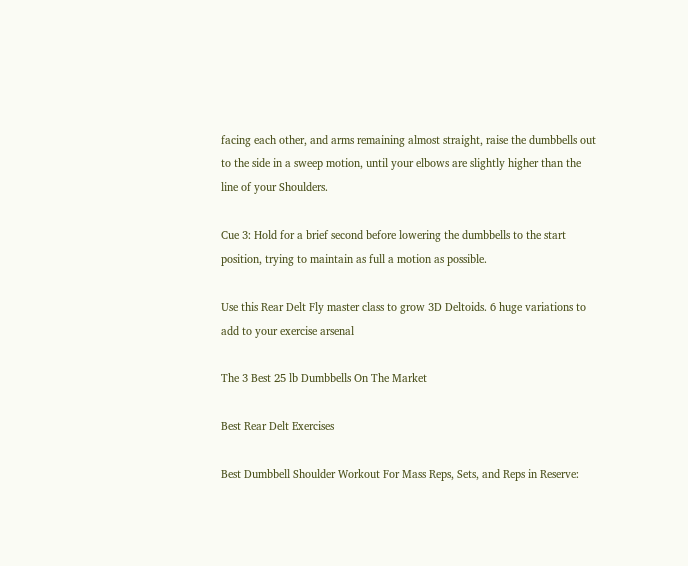facing each other, and arms remaining almost straight, raise the dumbbells out to the side in a sweep motion, until your elbows are slightly higher than the line of your Shoulders.

Cue 3: Hold for a brief second before lowering the dumbbells to the start position, trying to maintain as full a motion as possible.

Use this Rear Delt Fly master class to grow 3D Deltoids. 6 huge variations to add to your exercise arsenal

The 3 Best 25 lb Dumbbells On The Market

Best Rear Delt Exercises

Best Dumbbell Shoulder Workout For Mass Reps, Sets, and Reps in Reserve: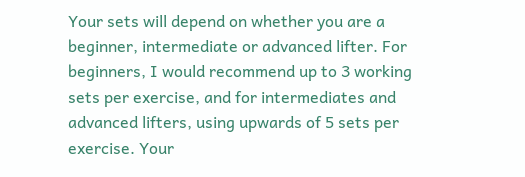Your sets will depend on whether you are a beginner, intermediate or advanced lifter. For beginners, I would recommend up to 3 working sets per exercise, and for intermediates and advanced lifters, using upwards of 5 sets per exercise. Your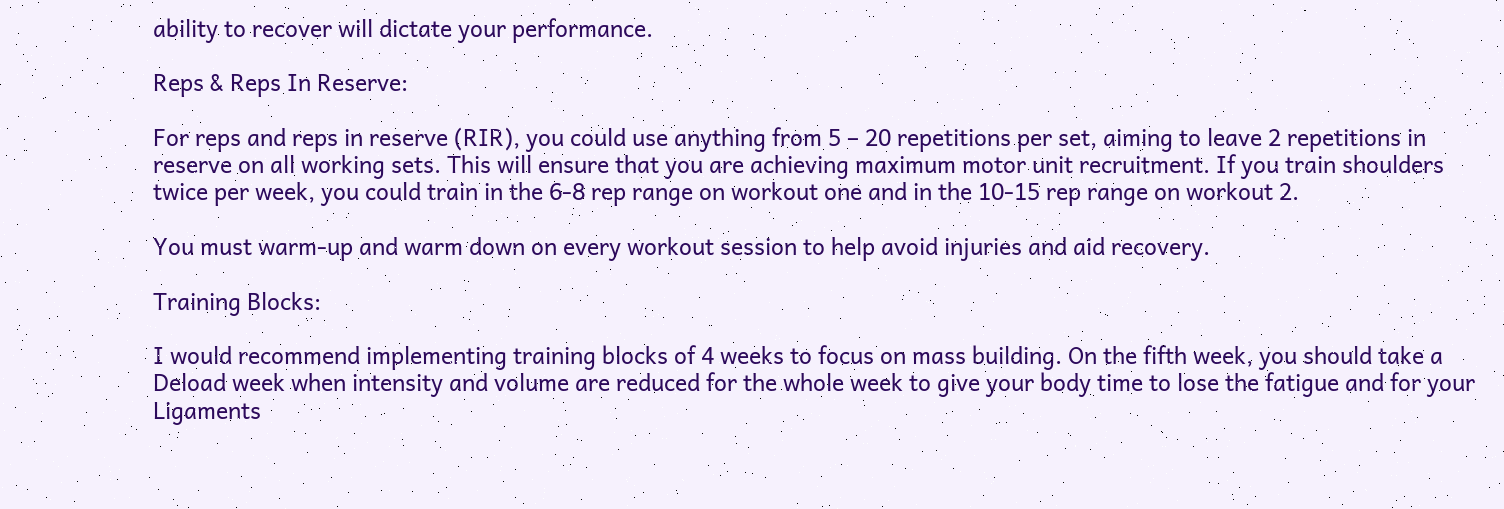ability to recover will dictate your performance.

Reps & Reps In Reserve:

For reps and reps in reserve (RIR), you could use anything from 5 – 20 repetitions per set, aiming to leave 2 repetitions in reserve on all working sets. This will ensure that you are achieving maximum motor unit recruitment. If you train shoulders twice per week, you could train in the 6-8 rep range on workout one and in the 10-15 rep range on workout 2.

You must warm-up and warm down on every workout session to help avoid injuries and aid recovery.

Training Blocks:

I would recommend implementing training blocks of 4 weeks to focus on mass building. On the fifth week, you should take a Deload week when intensity and volume are reduced for the whole week to give your body time to lose the fatigue and for your Ligaments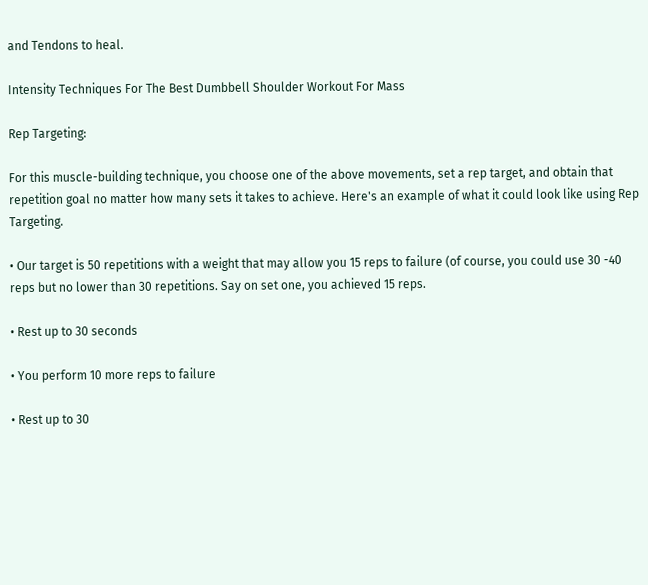and Tendons to heal.

Intensity Techniques For The Best Dumbbell Shoulder Workout For Mass

Rep Targeting:

For this muscle-building technique, you choose one of the above movements, set a rep target, and obtain that repetition goal no matter how many sets it takes to achieve. Here's an example of what it could look like using Rep Targeting.

• Our target is 50 repetitions with a weight that may allow you 15 reps to failure (of course, you could use 30 -40 reps but no lower than 30 repetitions. Say on set one, you achieved 15 reps.

• Rest up to 30 seconds

• You perform 10 more reps to failure

• Rest up to 30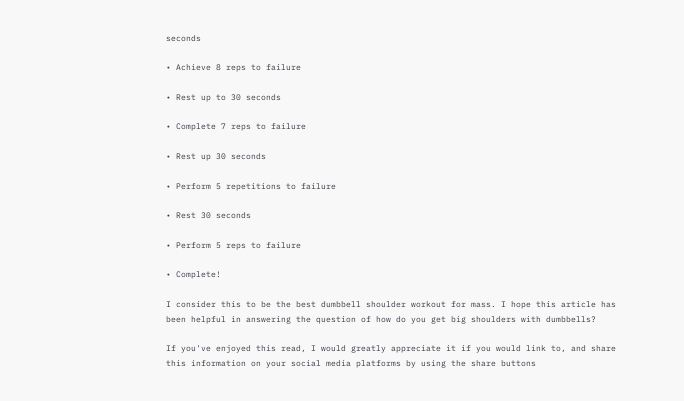seconds

• Achieve 8 reps to failure

• Rest up to 30 seconds

• Complete 7 reps to failure

• Rest up 30 seconds

• Perform 5 repetitions to failure

• Rest 30 seconds

• Perform 5 reps to failure

• Complete!

I consider this to be the best dumbbell shoulder workout for mass. I hope this article has been helpful in answering the question of how do you get big shoulders with dumbbells?

If you've enjoyed this read, I would greatly appreciate it if you would link to, and share this information on your social media platforms by using the share buttons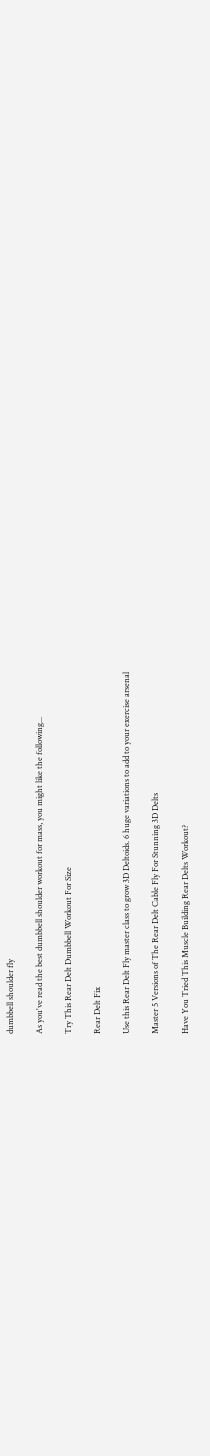dumbbell shoulder fly

As you've read the best dumbbell shoulder workout for mass, you might like the following...

Try This Rear Delt Dumbbell Workout For Size

Rear Delt Fix

Use this Rear Delt Fly master class to grow 3D Deltoids. 6 huge variations to add to your exercise arsenal

Master 5 Versions of The Rear Delt Cable Fly For Stunning 3D Delts

Have You Tried This Muscle Building Rear Delts Workout?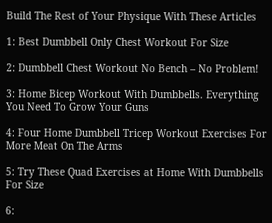Build The Rest of Your Physique With These Articles

1: Best Dumbbell Only Chest Workout For Size

2: Dumbbell Chest Workout No Bench – No Problem!

3: Home Bicep Workout With Dumbbells. Everything You Need To Grow Your Guns

4: Four Home Dumbbell Tricep Workout Exercises For More Meat On The Arms

5: Try These Quad Exercises at Home With Dumbbells For Size

6: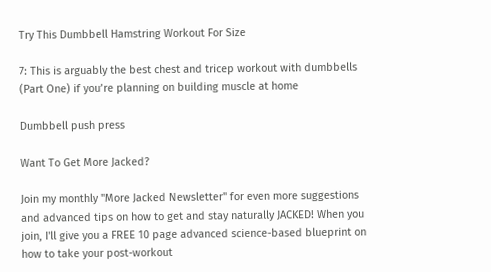Try This Dumbbell Hamstring Workout For Size

7: This is arguably the best chest and tricep workout with dumbbells (Part One) if you’re planning on building muscle at home

Dumbbell push press

Want To Get More Jacked?

Join my monthly "More Jacked Newsletter" for even more suggestions and advanced tips on how to get and stay naturally JACKED! When you join, I'll give you a FREE 10 page advanced science-based blueprint on how to take your post-workout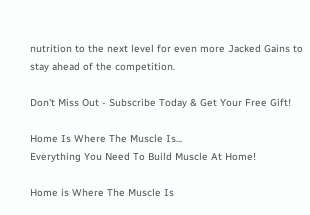nutrition to the next level for even more Jacked Gains to stay ahead of the competition.

Don't Miss Out - Subscribe Today & Get Your Free Gift!

Home Is Where The Muscle Is...
Everything You Need To Build Muscle At Home!

Home is Where The Muscle Is